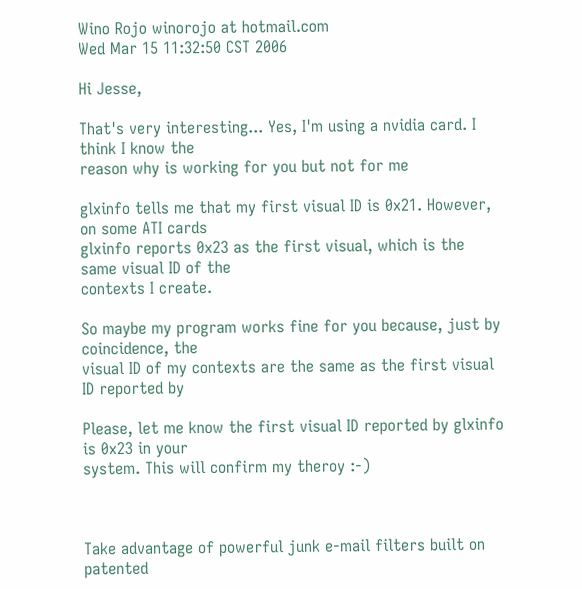Wino Rojo winorojo at hotmail.com
Wed Mar 15 11:32:50 CST 2006

Hi Jesse,

That's very interesting... Yes, I'm using a nvidia card. I think I know the
reason why is working for you but not for me

glxinfo tells me that my first visual ID is 0x21. However, on some ATI cards
glxinfo reports 0x23 as the first visual, which is the same visual ID of the
contexts I create.

So maybe my program works fine for you because, just by coincidence, the
visual ID of my contexts are the same as the first visual ID reported by

Please, let me know the first visual ID reported by glxinfo is 0x23 in your
system. This will confirm my theroy :-)



Take advantage of powerful junk e-mail filters built on patented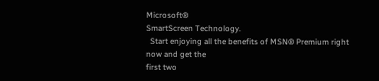Microsoft®
SmartScreen Technology.
  Start enjoying all the benefits of MSN® Premium right now and get the
first two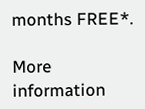months FREE*.

More information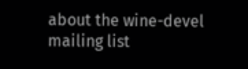about the wine-devel mailing list